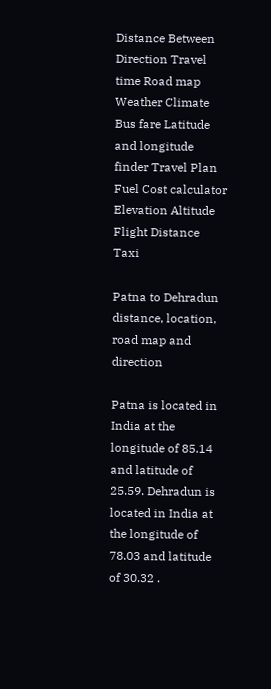Distance Between Direction Travel time Road map Weather Climate Bus fare Latitude and longitude finder Travel Plan Fuel Cost calculator Elevation Altitude Flight Distance Taxi

Patna to Dehradun distance, location, road map and direction

Patna is located in India at the longitude of 85.14 and latitude of 25.59. Dehradun is located in India at the longitude of 78.03 and latitude of 30.32 .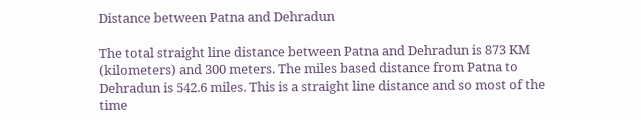Distance between Patna and Dehradun

The total straight line distance between Patna and Dehradun is 873 KM (kilometers) and 300 meters. The miles based distance from Patna to Dehradun is 542.6 miles. This is a straight line distance and so most of the time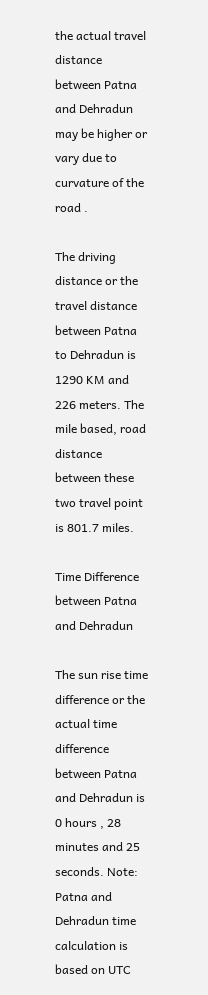the actual travel distance between Patna and Dehradun may be higher or vary due to curvature of the road .

The driving distance or the travel distance between Patna to Dehradun is 1290 KM and 226 meters. The mile based, road distance between these two travel point is 801.7 miles.

Time Difference between Patna and Dehradun

The sun rise time difference or the actual time difference between Patna and Dehradun is 0 hours , 28 minutes and 25 seconds. Note: Patna and Dehradun time calculation is based on UTC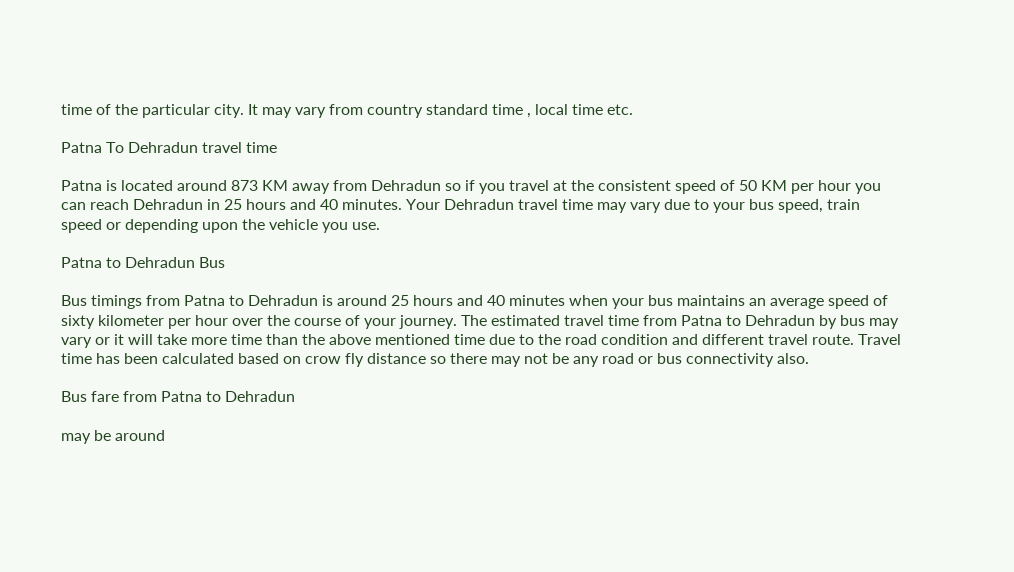time of the particular city. It may vary from country standard time , local time etc.

Patna To Dehradun travel time

Patna is located around 873 KM away from Dehradun so if you travel at the consistent speed of 50 KM per hour you can reach Dehradun in 25 hours and 40 minutes. Your Dehradun travel time may vary due to your bus speed, train speed or depending upon the vehicle you use.

Patna to Dehradun Bus

Bus timings from Patna to Dehradun is around 25 hours and 40 minutes when your bus maintains an average speed of sixty kilometer per hour over the course of your journey. The estimated travel time from Patna to Dehradun by bus may vary or it will take more time than the above mentioned time due to the road condition and different travel route. Travel time has been calculated based on crow fly distance so there may not be any road or bus connectivity also.

Bus fare from Patna to Dehradun

may be around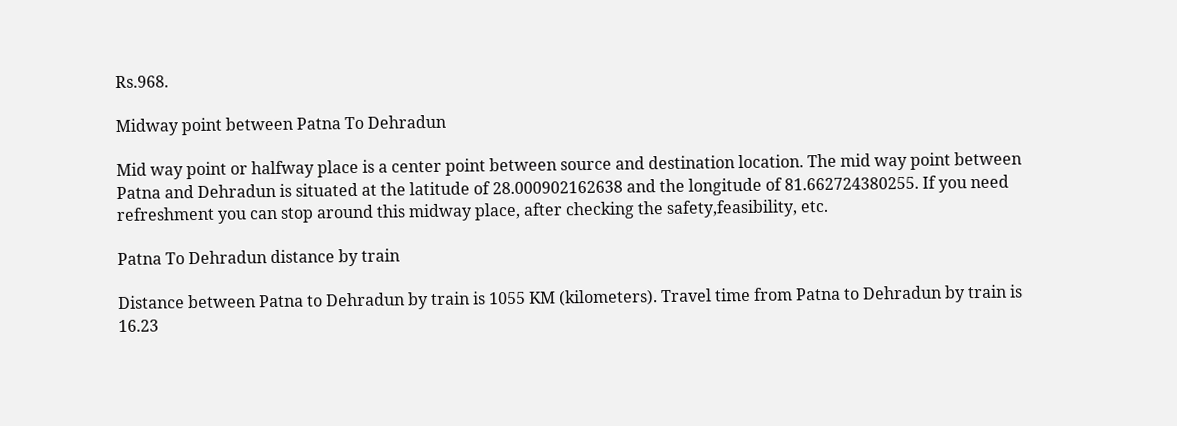Rs.968.

Midway point between Patna To Dehradun

Mid way point or halfway place is a center point between source and destination location. The mid way point between Patna and Dehradun is situated at the latitude of 28.000902162638 and the longitude of 81.662724380255. If you need refreshment you can stop around this midway place, after checking the safety,feasibility, etc.

Patna To Dehradun distance by train

Distance between Patna to Dehradun by train is 1055 KM (kilometers). Travel time from Patna to Dehradun by train is 16.23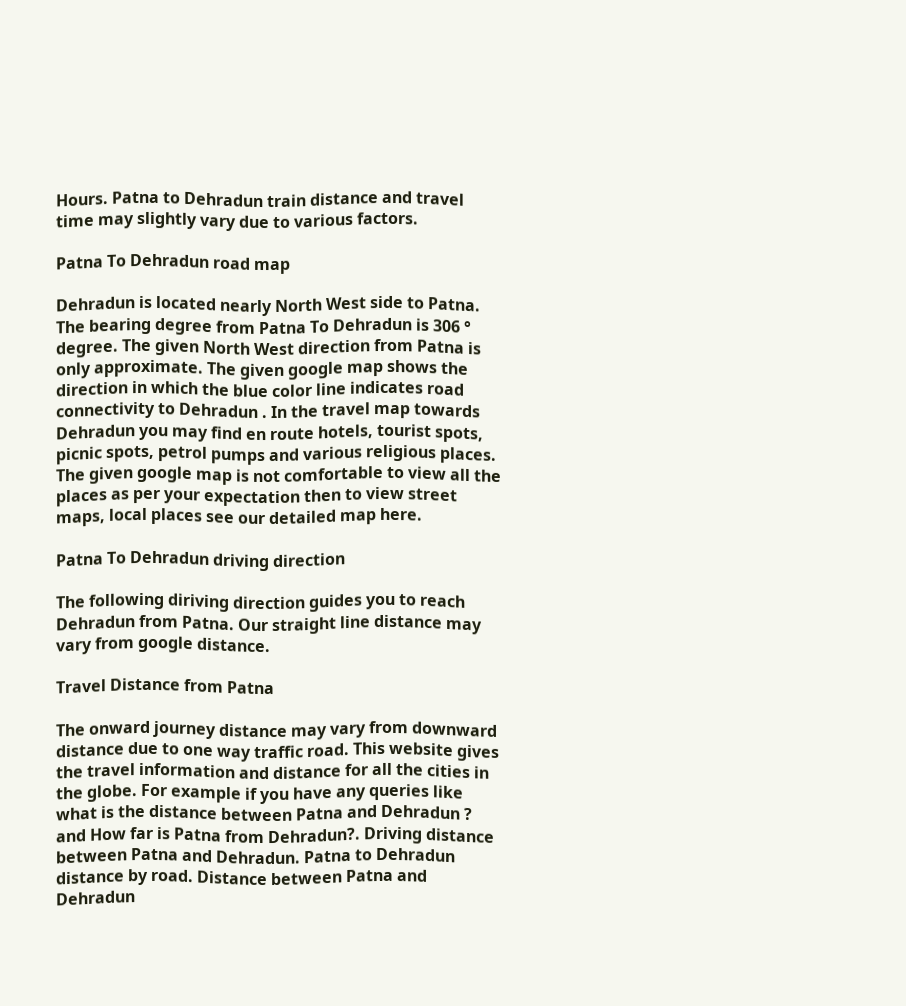Hours. Patna to Dehradun train distance and travel time may slightly vary due to various factors.

Patna To Dehradun road map

Dehradun is located nearly North West side to Patna. The bearing degree from Patna To Dehradun is 306 ° degree. The given North West direction from Patna is only approximate. The given google map shows the direction in which the blue color line indicates road connectivity to Dehradun . In the travel map towards Dehradun you may find en route hotels, tourist spots, picnic spots, petrol pumps and various religious places. The given google map is not comfortable to view all the places as per your expectation then to view street maps, local places see our detailed map here.

Patna To Dehradun driving direction

The following diriving direction guides you to reach Dehradun from Patna. Our straight line distance may vary from google distance.

Travel Distance from Patna

The onward journey distance may vary from downward distance due to one way traffic road. This website gives the travel information and distance for all the cities in the globe. For example if you have any queries like what is the distance between Patna and Dehradun ? and How far is Patna from Dehradun?. Driving distance between Patna and Dehradun. Patna to Dehradun distance by road. Distance between Patna and Dehradun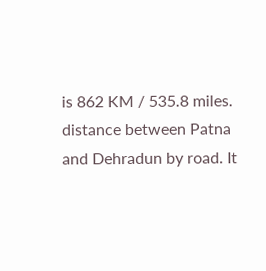is 862 KM / 535.8 miles. distance between Patna and Dehradun by road. It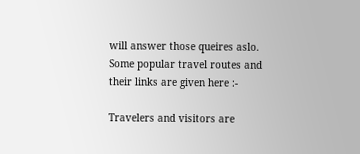will answer those queires aslo. Some popular travel routes and their links are given here :-

Travelers and visitors are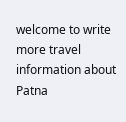welcome to write more travel information about Patna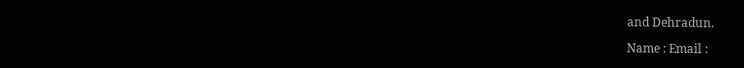and Dehradun.

Name : Email :